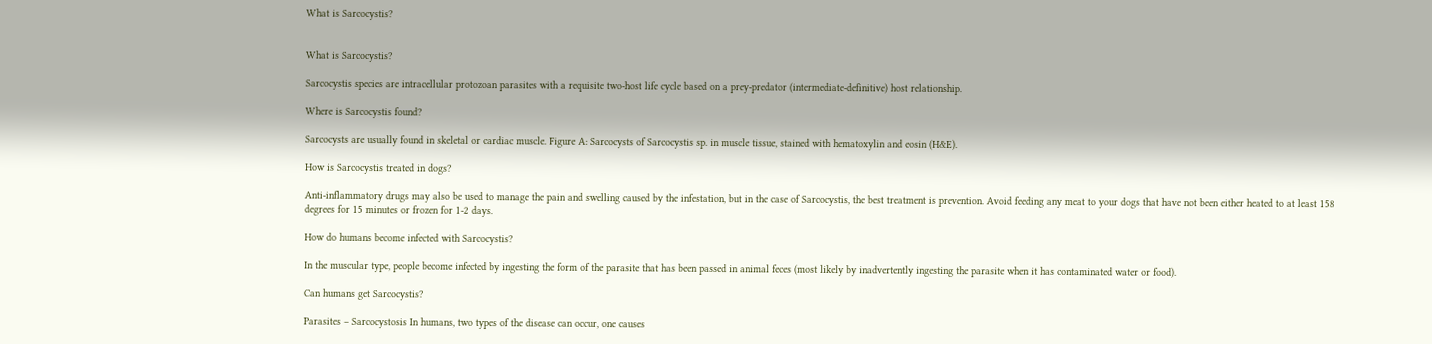What is Sarcocystis?


What is Sarcocystis?

Sarcocystis species are intracellular protozoan parasites with a requisite two-host life cycle based on a prey-predator (intermediate-definitive) host relationship.

Where is Sarcocystis found?

Sarcocysts are usually found in skeletal or cardiac muscle. Figure A: Sarcocysts of Sarcocystis sp. in muscle tissue, stained with hematoxylin and eosin (H&E).

How is Sarcocystis treated in dogs?

Anti-inflammatory drugs may also be used to manage the pain and swelling caused by the infestation, but in the case of Sarcocystis, the best treatment is prevention. Avoid feeding any meat to your dogs that have not been either heated to at least 158 degrees for 15 minutes or frozen for 1-2 days.

How do humans become infected with Sarcocystis?

In the muscular type, people become infected by ingesting the form of the parasite that has been passed in animal feces (most likely by inadvertently ingesting the parasite when it has contaminated water or food).

Can humans get Sarcocystis?

Parasites – Sarcocystosis In humans, two types of the disease can occur, one causes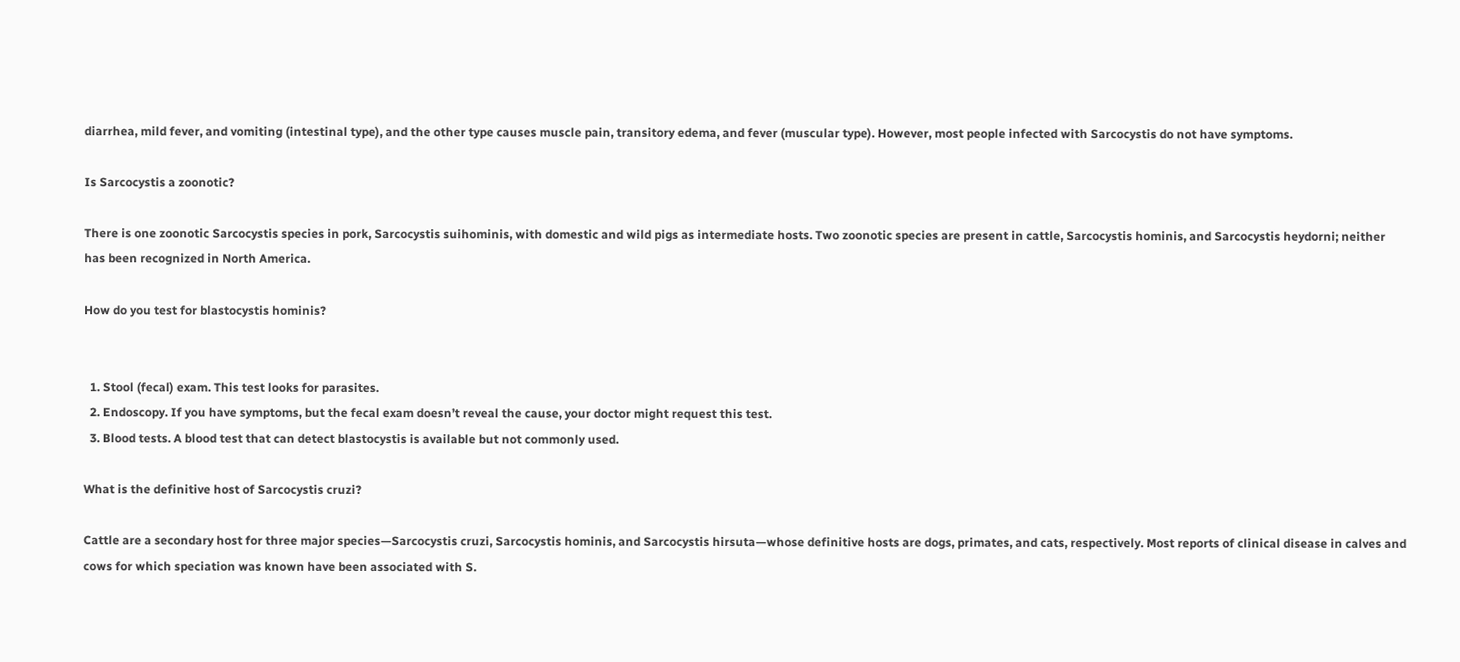diarrhea, mild fever, and vomiting (intestinal type), and the other type causes muscle pain, transitory edema, and fever (muscular type). However, most people infected with Sarcocystis do not have symptoms.

Is Sarcocystis a zoonotic?

There is one zoonotic Sarcocystis species in pork, Sarcocystis suihominis, with domestic and wild pigs as intermediate hosts. Two zoonotic species are present in cattle, Sarcocystis hominis, and Sarcocystis heydorni; neither has been recognized in North America.

How do you test for blastocystis hominis?


  1. Stool (fecal) exam. This test looks for parasites.
  2. Endoscopy. If you have symptoms, but the fecal exam doesn’t reveal the cause, your doctor might request this test.
  3. Blood tests. A blood test that can detect blastocystis is available but not commonly used.

What is the definitive host of Sarcocystis cruzi?

Cattle are a secondary host for three major species—Sarcocystis cruzi, Sarcocystis hominis, and Sarcocystis hirsuta—whose definitive hosts are dogs, primates, and cats, respectively. Most reports of clinical disease in calves and cows for which speciation was known have been associated with S.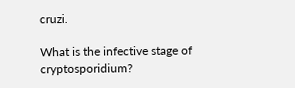cruzi.

What is the infective stage of cryptosporidium?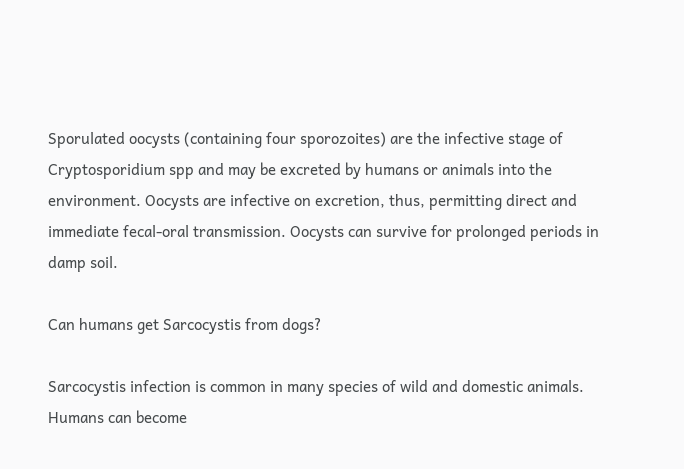Sporulated oocysts (containing four sporozoites) are the infective stage of Cryptosporidium spp and may be excreted by humans or animals into the environment. Oocysts are infective on excretion, thus, permitting direct and immediate fecal-oral transmission. Oocysts can survive for prolonged periods in damp soil.

Can humans get Sarcocystis from dogs?

Sarcocystis infection is common in many species of wild and domestic animals. Humans can become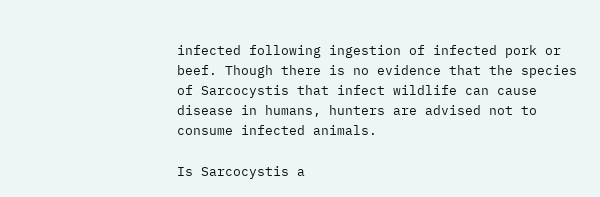infected following ingestion of infected pork or beef. Though there is no evidence that the species of Sarcocystis that infect wildlife can cause disease in humans, hunters are advised not to consume infected animals.

Is Sarcocystis a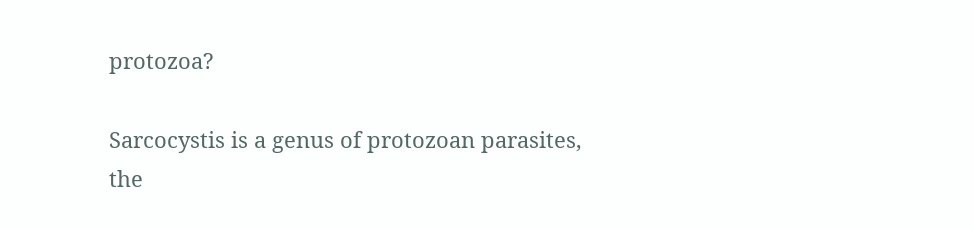protozoa?

Sarcocystis is a genus of protozoan parasites, the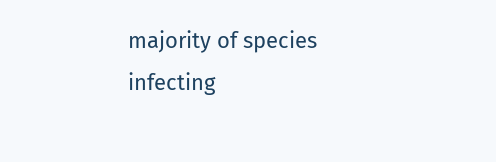majority of species infecting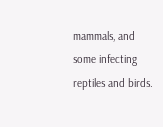mammals, and some infecting reptiles and birds.